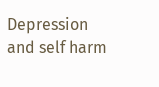Depression and self harm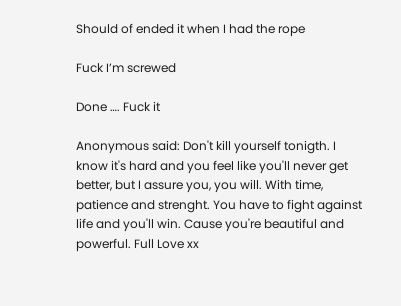Should of ended it when I had the rope

Fuck I’m screwed

Done …. Fuck it

Anonymous said: Don't kill yourself tonigth. I know it's hard and you feel like you'll never get better, but I assure you, you will. With time, patience and strenght. You have to fight against life and you'll win. Cause you're beautiful and powerful. Full Love xx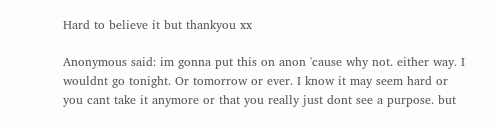Hard to believe it but thankyou xx

Anonymous said: im gonna put this on anon 'cause why not. either way. I wouldnt go tonight. Or tomorrow or ever. I know it may seem hard or you cant take it anymore or that you really just dont see a purpose. but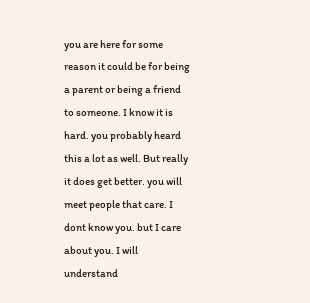you are here for some reason it could be for being a parent or being a friend to someone. I know it is hard. you probably heard this a lot as well. But really it does get better. you will meet people that care. I dont know you. but I care about you. I will understand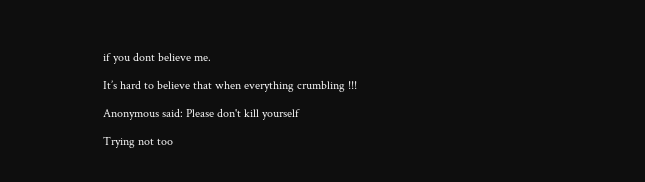if you dont believe me.

It’s hard to believe that when everything crumbling !!!

Anonymous said: Please don't kill yourself

Trying not too